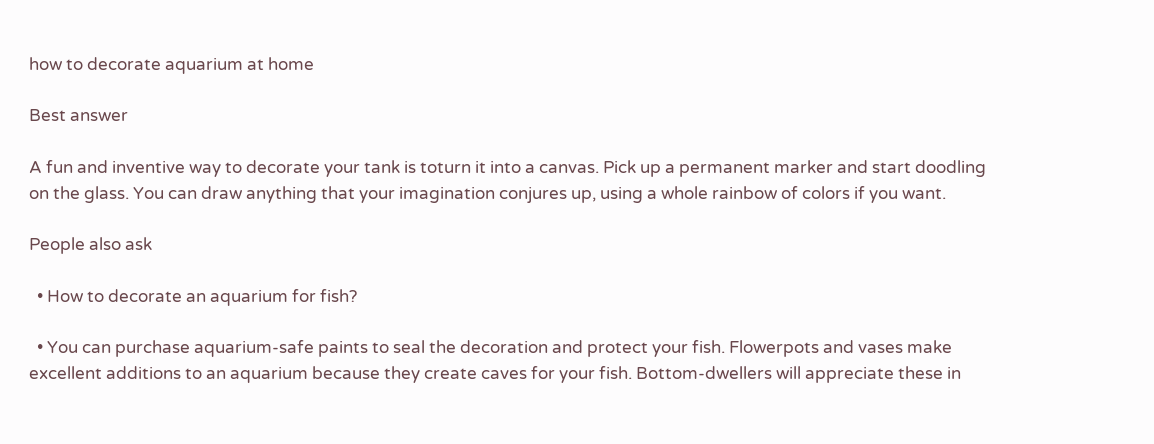how to decorate aquarium at home

Best answer

A fun and inventive way to decorate your tank is toturn it into a canvas. Pick up a permanent marker and start doodling on the glass. You can draw anything that your imagination conjures up, using a whole rainbow of colors if you want.

People also ask

  • How to decorate an aquarium for fish?

  • You can purchase aquarium-safe paints to seal the decoration and protect your fish. Flowerpots and vases make excellent additions to an aquarium because they create caves for your fish. Bottom-dwellers will appreciate these in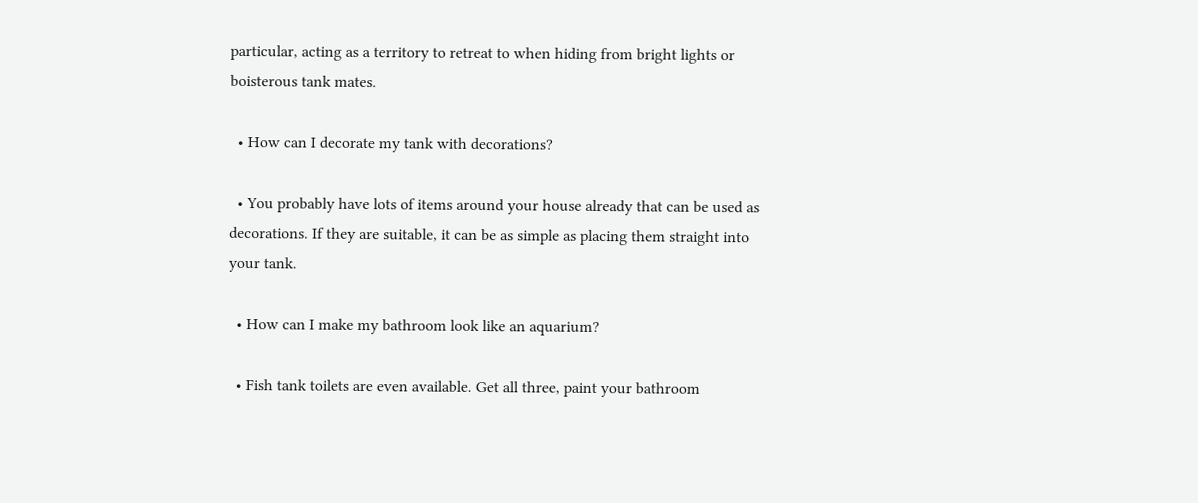particular, acting as a territory to retreat to when hiding from bright lights or boisterous tank mates.

  • How can I decorate my tank with decorations?

  • You probably have lots of items around your house already that can be used as decorations. If they are suitable, it can be as simple as placing them straight into your tank.

  • How can I make my bathroom look like an aquarium?

  • Fish tank toilets are even available. Get all three, paint your bathroom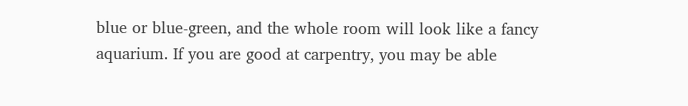blue or blue-green, and the whole room will look like a fancy aquarium. If you are good at carpentry, you may be able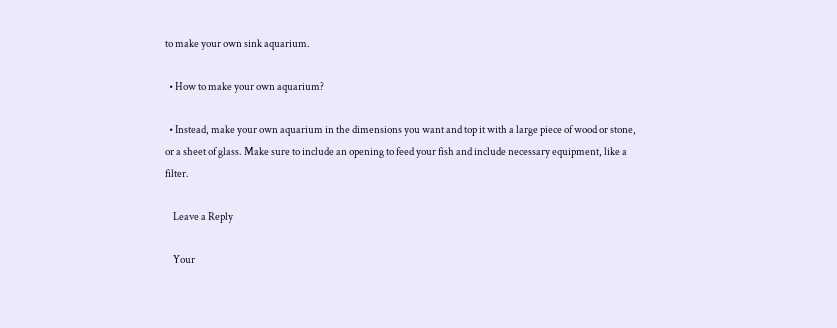to make your own sink aquarium.

  • How to make your own aquarium?

  • Instead, make your own aquarium in the dimensions you want and top it with a large piece of wood or stone, or a sheet of glass. Make sure to include an opening to feed your fish and include necessary equipment, like a filter.

    Leave a Reply

    Your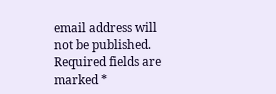email address will not be published. Required fields are marked *